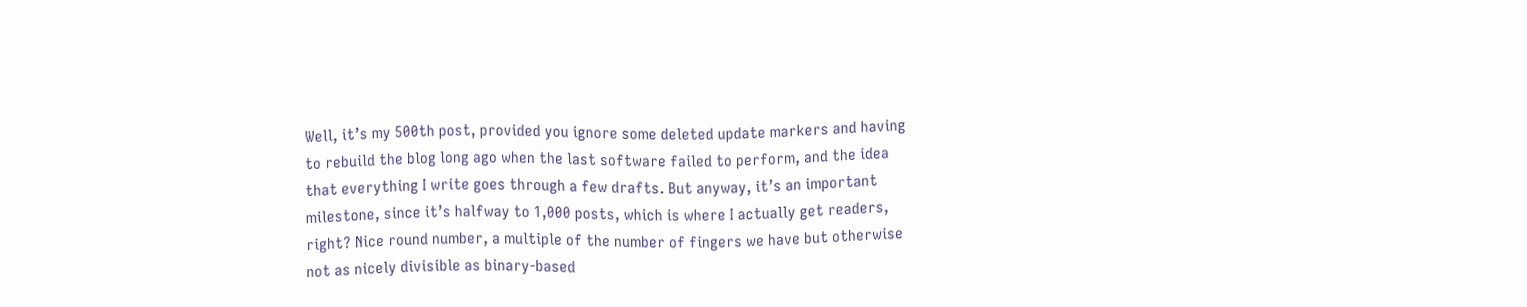Well, it’s my 500th post, provided you ignore some deleted update markers and having to rebuild the blog long ago when the last software failed to perform, and the idea that everything I write goes through a few drafts. But anyway, it’s an important milestone, since it’s halfway to 1,000 posts, which is where I actually get readers, right? Nice round number, a multiple of the number of fingers we have but otherwise not as nicely divisible as binary-based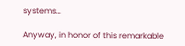systems…

Anyway, in honor of this remarkable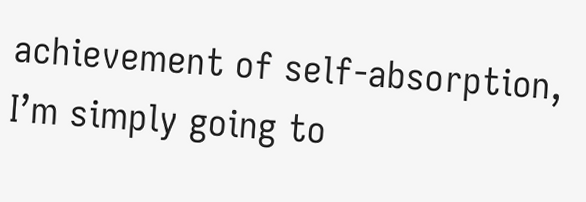achievement of self-absorption, I’m simply going to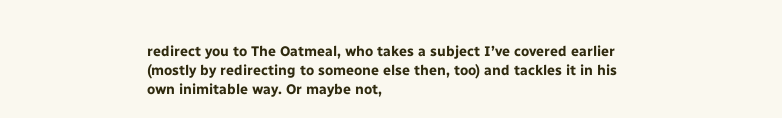redirect you to The Oatmeal, who takes a subject I’ve covered earlier (mostly by redirecting to someone else then, too) and tackles it in his own inimitable way. Or maybe not,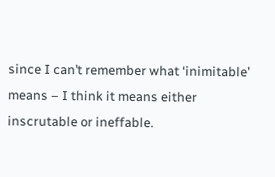since I can’t remember what ‘inimitable’ means – I think it means either inscrutable or ineffable.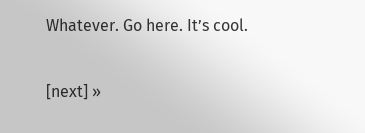Whatever. Go here. It’s cool.

[next] »